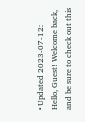• Updated 2023-07-12: Hello, Guest! Welcome back, and be sure to check out this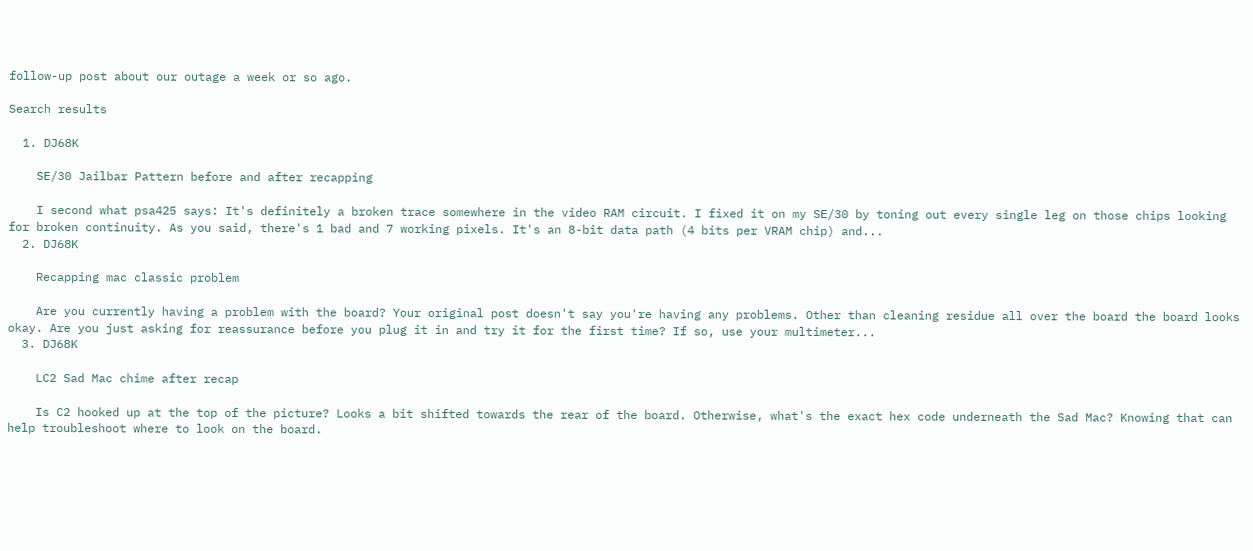follow-up post about our outage a week or so ago.

Search results

  1. DJ68K

    SE/30 Jailbar Pattern before and after recapping

    I second what psa425 says: It's definitely a broken trace somewhere in the video RAM circuit. I fixed it on my SE/30 by toning out every single leg on those chips looking for broken continuity. As you said, there's 1 bad and 7 working pixels. It's an 8-bit data path (4 bits per VRAM chip) and...
  2. DJ68K

    Recapping mac classic problem

    Are you currently having a problem with the board? Your original post doesn't say you're having any problems. Other than cleaning residue all over the board the board looks okay. Are you just asking for reassurance before you plug it in and try it for the first time? If so, use your multimeter...
  3. DJ68K

    LC2 Sad Mac chime after recap

    Is C2 hooked up at the top of the picture? Looks a bit shifted towards the rear of the board. Otherwise, what's the exact hex code underneath the Sad Mac? Knowing that can help troubleshoot where to look on the board.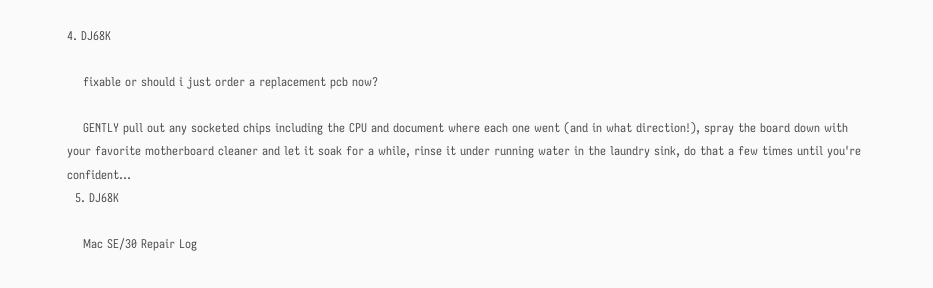4. DJ68K

    fixable or should i just order a replacement pcb now?

    GENTLY pull out any socketed chips including the CPU and document where each one went (and in what direction!), spray the board down with your favorite motherboard cleaner and let it soak for a while, rinse it under running water in the laundry sink, do that a few times until you're confident...
  5. DJ68K

    Mac SE/30 Repair Log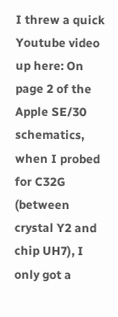I threw a quick Youtube video up here: On page 2 of the Apple SE/30 schematics, when I probed for C32G (between crystal Y2 and chip UH7), I only got a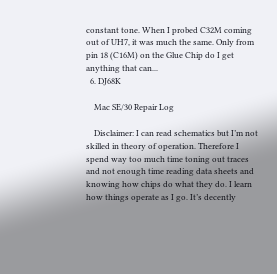constant tone. When I probed C32M coming out of UH7, it was much the same. Only from pin 18 (C16M) on the Glue Chip do I get anything that can...
  6. DJ68K

    Mac SE/30 Repair Log

    Disclaimer: I can read schematics but I’m not skilled in theory of operation. Therefore I spend way too much time toning out traces and not enough time reading data sheets and knowing how chips do what they do. I learn how things operate as I go. It’s decently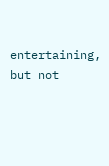entertaining, but not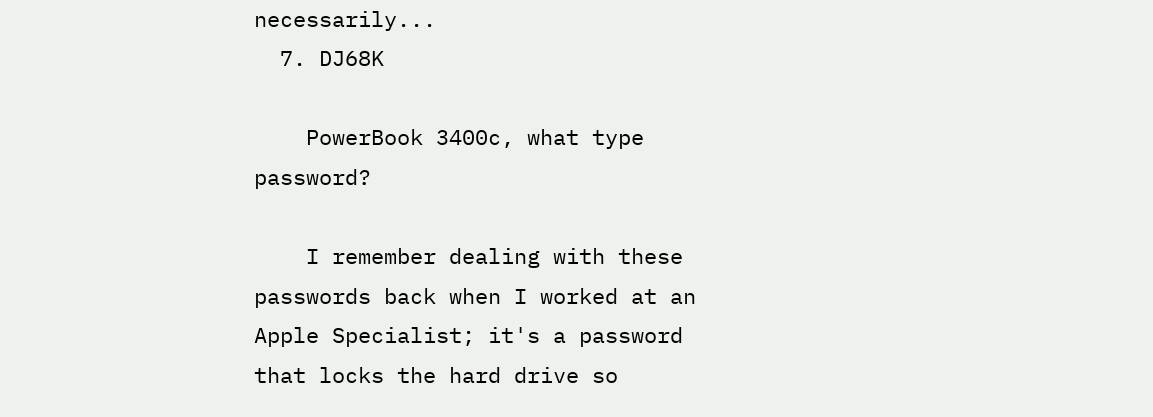necessarily...
  7. DJ68K

    PowerBook 3400c, what type password?

    I remember dealing with these passwords back when I worked at an Apple Specialist; it's a password that locks the hard drive so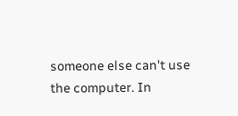someone else can't use the computer. In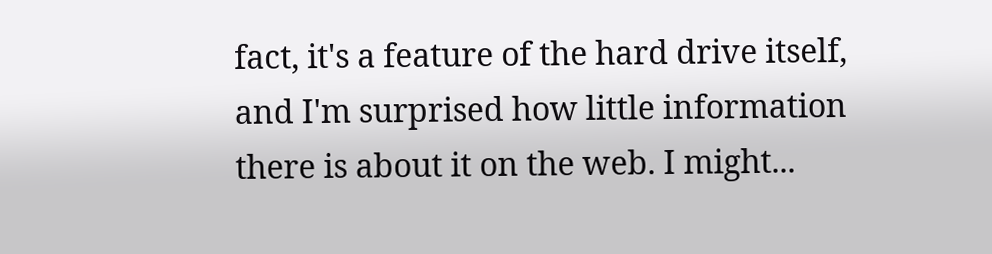fact, it's a feature of the hard drive itself, and I'm surprised how little information there is about it on the web. I might...